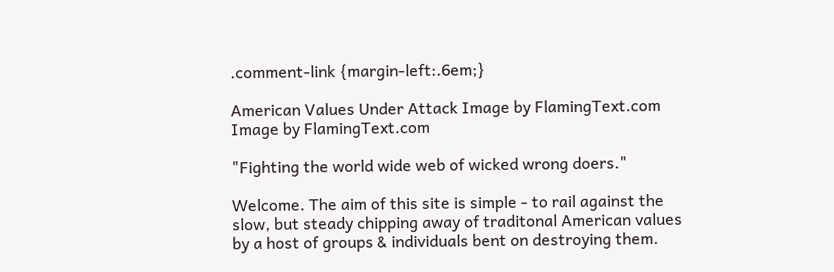.comment-link {margin-left:.6em;}

American Values Under Attack Image by FlamingText.com
Image by FlamingText.com

"Fighting the world wide web of wicked wrong doers."

Welcome. The aim of this site is simple - to rail against the slow, but steady chipping away of traditonal American values by a host of groups & individuals bent on destroying them.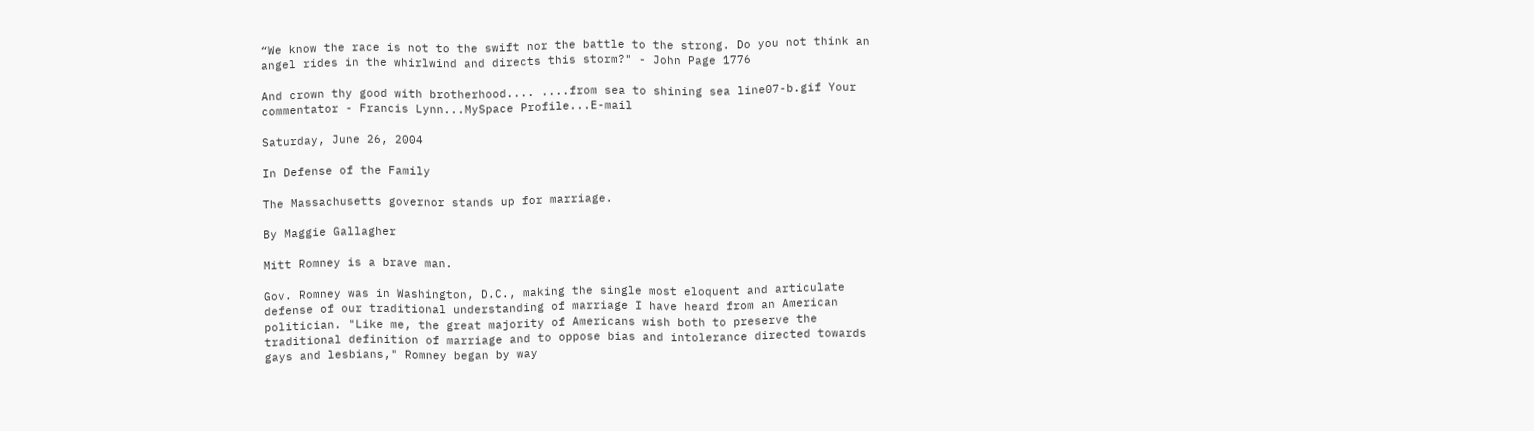“We know the race is not to the swift nor the battle to the strong. Do you not think an angel rides in the whirlwind and directs this storm?" - John Page 1776

And crown thy good with brotherhood.... ....from sea to shining sea line07-b.gif Your commentator - Francis Lynn...MySpace Profile...E-mail

Saturday, June 26, 2004

In Defense of the Family

The Massachusetts governor stands up for marriage.

By Maggie Gallagher

Mitt Romney is a brave man.

Gov. Romney was in Washington, D.C., making the single most eloquent and articulate defense of our traditional understanding of marriage I have heard from an American politician. "Like me, the great majority of Americans wish both to preserve the traditional definition of marriage and to oppose bias and intolerance directed towards gays and lesbians," Romney began by way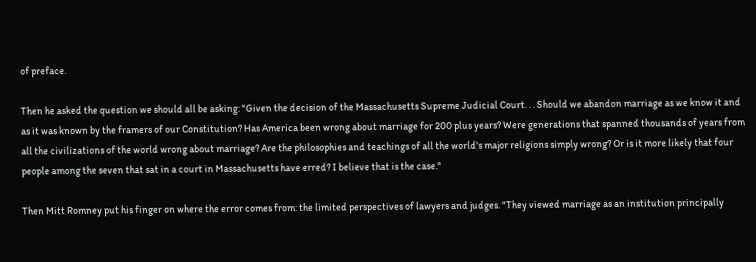of preface.

Then he asked the question we should all be asking: "Given the decision of the Massachusetts Supreme Judicial Court. . . Should we abandon marriage as we know it and as it was known by the framers of our Constitution? Has America been wrong about marriage for 200 plus years? Were generations that spanned thousands of years from all the civilizations of the world wrong about marriage? Are the philosophies and teachings of all the world's major religions simply wrong? Or is it more likely that four people among the seven that sat in a court in Massachusetts have erred? I believe that is the case."

Then Mitt Romney put his finger on where the error comes from: the limited perspectives of lawyers and judges. "They viewed marriage as an institution principally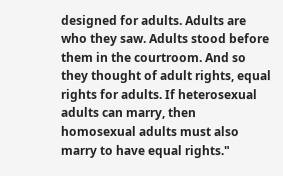designed for adults. Adults are who they saw. Adults stood before them in the courtroom. And so they thought of adult rights, equal rights for adults. If heterosexual adults can marry, then homosexual adults must also marry to have equal rights."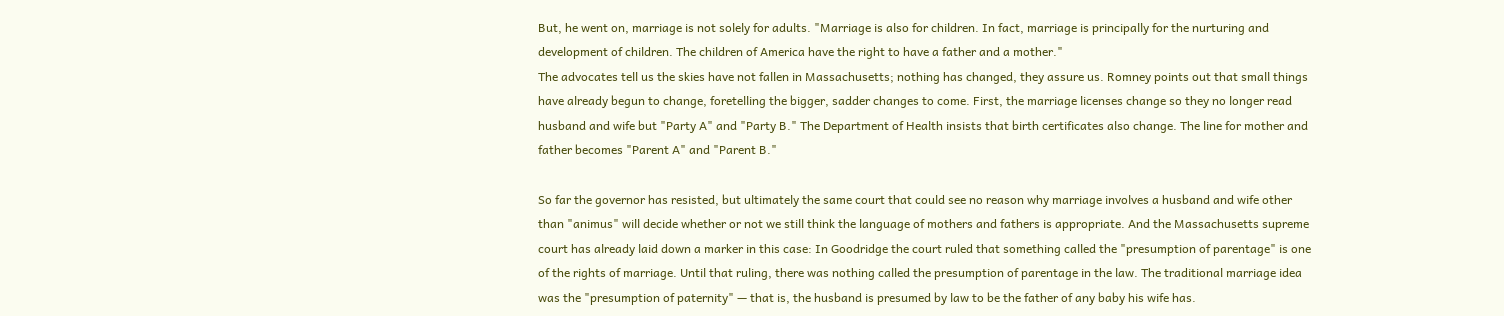But, he went on, marriage is not solely for adults. "Marriage is also for children. In fact, marriage is principally for the nurturing and development of children. The children of America have the right to have a father and a mother."
The advocates tell us the skies have not fallen in Massachusetts; nothing has changed, they assure us. Romney points out that small things have already begun to change, foretelling the bigger, sadder changes to come. First, the marriage licenses change so they no longer read husband and wife but "Party A" and "Party B." The Department of Health insists that birth certificates also change. The line for mother and father becomes "Parent A" and "Parent B."

So far the governor has resisted, but ultimately the same court that could see no reason why marriage involves a husband and wife other than "animus" will decide whether or not we still think the language of mothers and fathers is appropriate. And the Massachusetts supreme court has already laid down a marker in this case: In Goodridge the court ruled that something called the "presumption of parentage" is one of the rights of marriage. Until that ruling, there was nothing called the presumption of parentage in the law. The traditional marriage idea was the "presumption of paternity" — that is, the husband is presumed by law to be the father of any baby his wife has.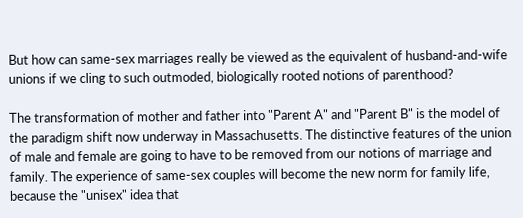But how can same-sex marriages really be viewed as the equivalent of husband-and-wife unions if we cling to such outmoded, biologically rooted notions of parenthood?

The transformation of mother and father into "Parent A" and "Parent B" is the model of the paradigm shift now underway in Massachusetts. The distinctive features of the union of male and female are going to have to be removed from our notions of marriage and family. The experience of same-sex couples will become the new norm for family life, because the "unisex" idea that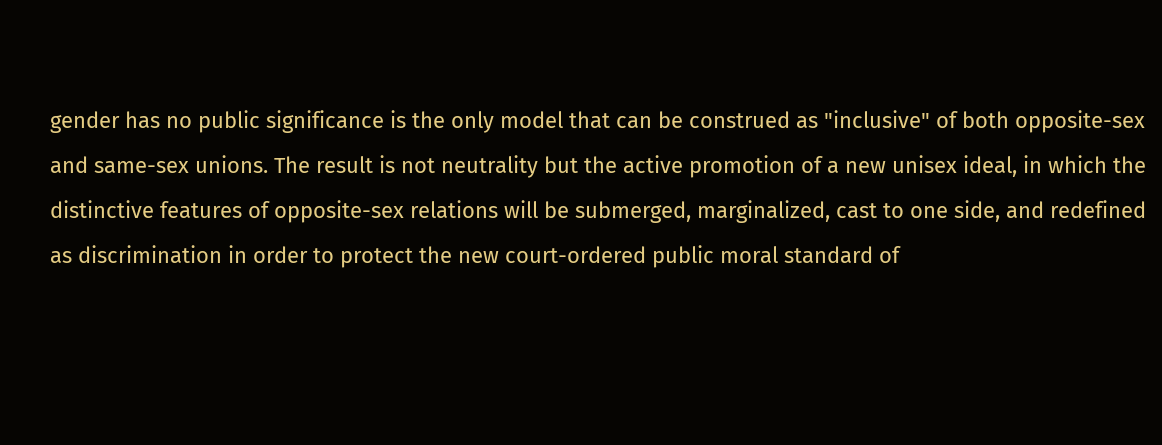gender has no public significance is the only model that can be construed as "inclusive" of both opposite-sex and same-sex unions. The result is not neutrality but the active promotion of a new unisex ideal, in which the distinctive features of opposite-sex relations will be submerged, marginalized, cast to one side, and redefined as discrimination in order to protect the new court-ordered public moral standard of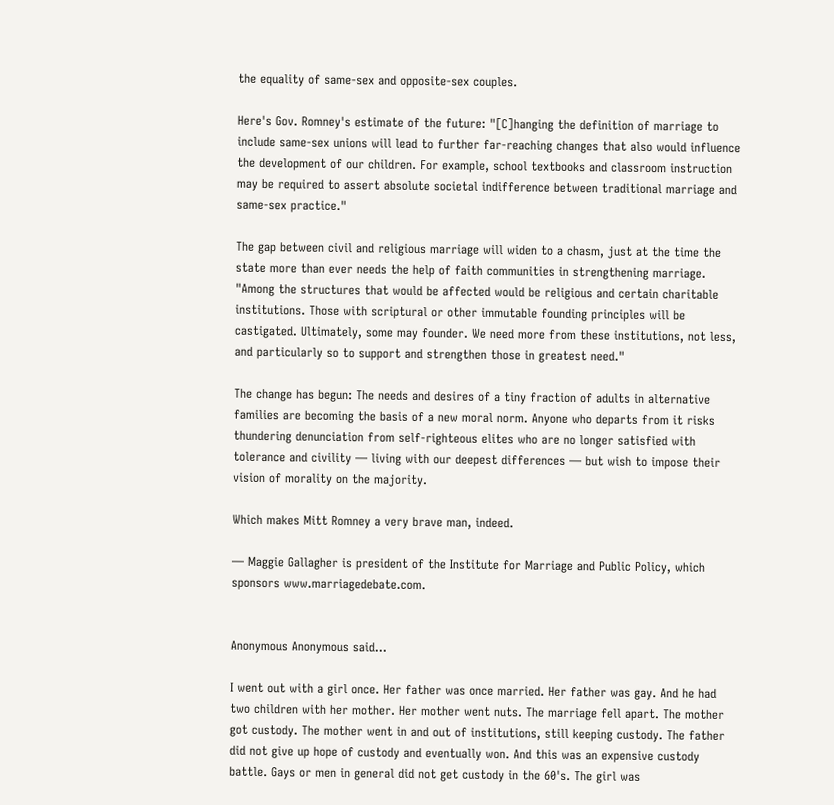the equality of same-sex and opposite-sex couples.

Here's Gov. Romney's estimate of the future: "[C]hanging the definition of marriage to include same-sex unions will lead to further far-reaching changes that also would influence the development of our children. For example, school textbooks and classroom instruction may be required to assert absolute societal indifference between traditional marriage and same-sex practice."

The gap between civil and religious marriage will widen to a chasm, just at the time the state more than ever needs the help of faith communities in strengthening marriage. "Among the structures that would be affected would be religious and certain charitable institutions. Those with scriptural or other immutable founding principles will be castigated. Ultimately, some may founder. We need more from these institutions, not less, and particularly so to support and strengthen those in greatest need."

The change has begun: The needs and desires of a tiny fraction of adults in alternative families are becoming the basis of a new moral norm. Anyone who departs from it risks thundering denunciation from self-righteous elites who are no longer satisfied with tolerance and civility — living with our deepest differences — but wish to impose their vision of morality on the majority.

Which makes Mitt Romney a very brave man, indeed.

— Maggie Gallagher is president of the Institute for Marriage and Public Policy, which sponsors www.marriagedebate.com.


Anonymous Anonymous said...

I went out with a girl once. Her father was once married. Her father was gay. And he had two children with her mother. Her mother went nuts. The marriage fell apart. The mother got custody. The mother went in and out of institutions, still keeping custody. The father did not give up hope of custody and eventually won. And this was an expensive custody battle. Gays or men in general did not get custody in the 60's. The girl was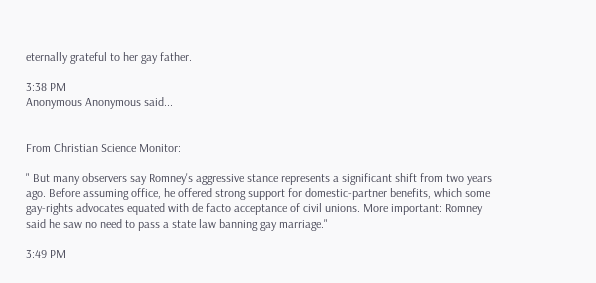eternally grateful to her gay father.

3:38 PM
Anonymous Anonymous said...


From Christian Science Monitor:

" But many observers say Romney's aggressive stance represents a significant shift from two years ago. Before assuming office, he offered strong support for domestic-partner benefits, which some gay-rights advocates equated with de facto acceptance of civil unions. More important: Romney said he saw no need to pass a state law banning gay marriage."

3:49 PM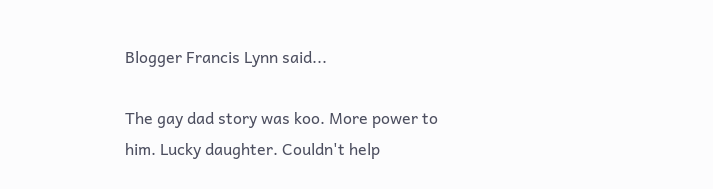Blogger Francis Lynn said...

The gay dad story was koo. More power to him. Lucky daughter. Couldn't help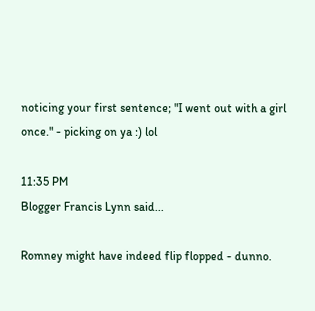noticing your first sentence; "I went out with a girl once." - picking on ya :) lol

11:35 PM
Blogger Francis Lynn said...

Romney might have indeed flip flopped - dunno.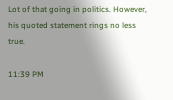Lot of that going in politics. However, his quoted statement rings no less true.

11:39 PM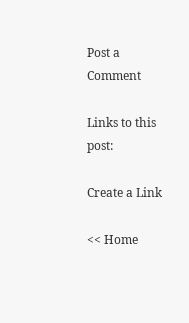Post a Comment

Links to this post:

Create a Link

<< Home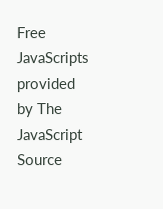Free JavaScripts provided
by The JavaScript Source